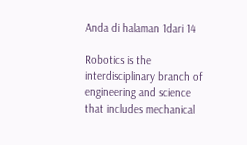Anda di halaman 1dari 14

Robotics is the interdisciplinary branch of engineering and science that includes mechanical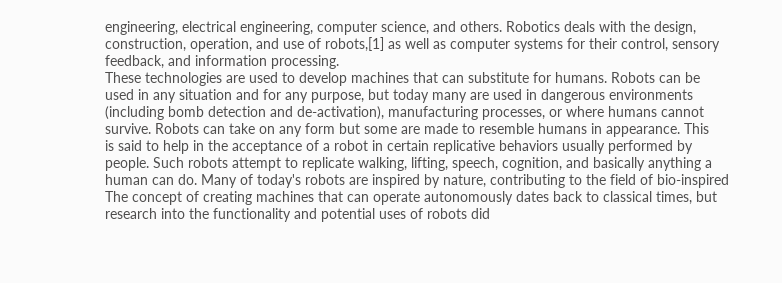engineering, electrical engineering, computer science, and others. Robotics deals with the design,
construction, operation, and use of robots,[1] as well as computer systems for their control, sensory
feedback, and information processing.
These technologies are used to develop machines that can substitute for humans. Robots can be
used in any situation and for any purpose, but today many are used in dangerous environments
(including bomb detection and de-activation), manufacturing processes, or where humans cannot
survive. Robots can take on any form but some are made to resemble humans in appearance. This
is said to help in the acceptance of a robot in certain replicative behaviors usually performed by
people. Such robots attempt to replicate walking, lifting, speech, cognition, and basically anything a
human can do. Many of today's robots are inspired by nature, contributing to the field of bio-inspired
The concept of creating machines that can operate autonomously dates back to classical times, but
research into the functionality and potential uses of robots did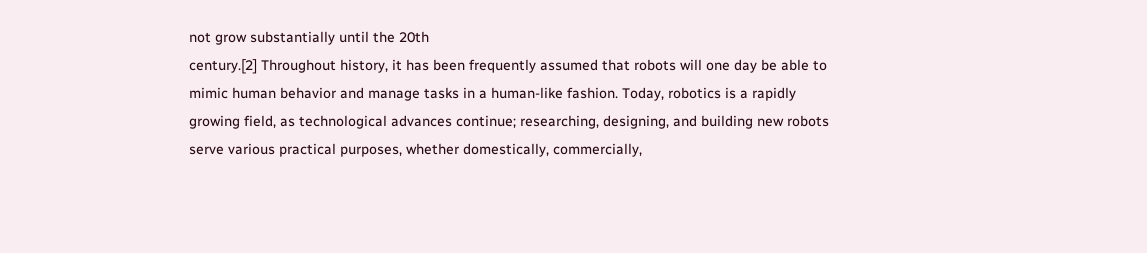not grow substantially until the 20th
century.[2] Throughout history, it has been frequently assumed that robots will one day be able to
mimic human behavior and manage tasks in a human-like fashion. Today, robotics is a rapidly
growing field, as technological advances continue; researching, designing, and building new robots
serve various practical purposes, whether domestically, commercially,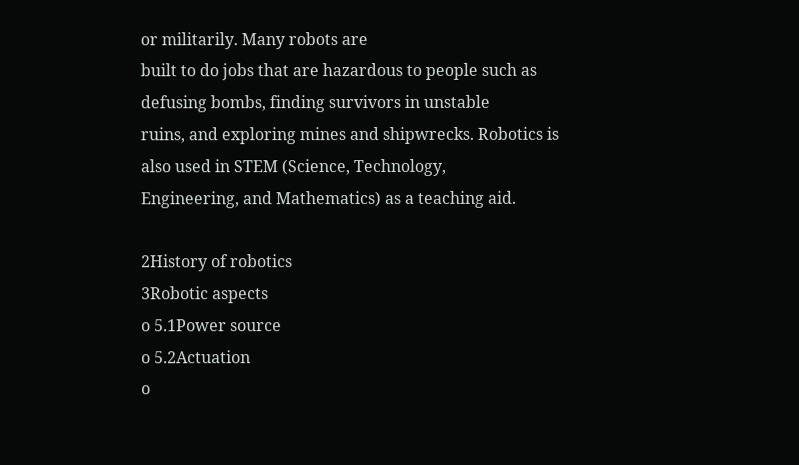or militarily. Many robots are
built to do jobs that are hazardous to people such as defusing bombs, finding survivors in unstable
ruins, and exploring mines and shipwrecks. Robotics is also used in STEM (Science, Technology,
Engineering, and Mathematics) as a teaching aid.

2History of robotics
3Robotic aspects
o 5.1Power source
o 5.2Actuation
o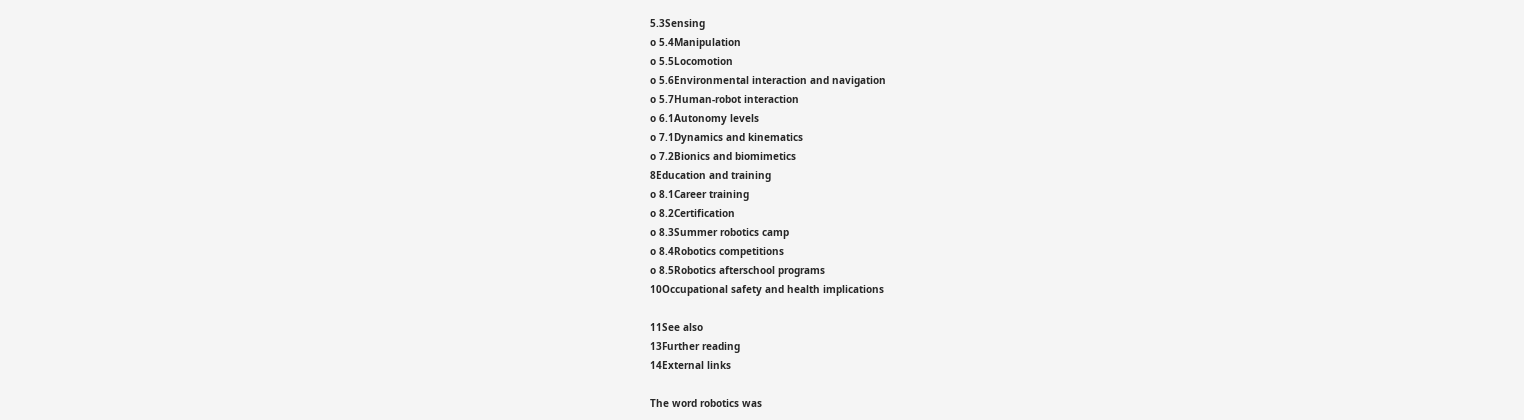5.3Sensing
o 5.4Manipulation
o 5.5Locomotion
o 5.6Environmental interaction and navigation
o 5.7Human-robot interaction
o 6.1Autonomy levels
o 7.1Dynamics and kinematics
o 7.2Bionics and biomimetics
8Education and training
o 8.1Career training
o 8.2Certification
o 8.3Summer robotics camp
o 8.4Robotics competitions
o 8.5Robotics afterschool programs
10Occupational safety and health implications

11See also
13Further reading
14External links

The word robotics was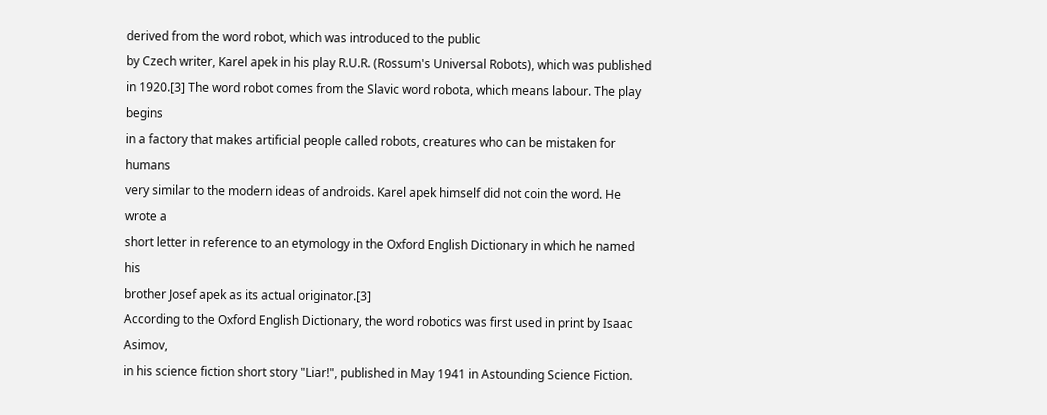derived from the word robot, which was introduced to the public
by Czech writer, Karel apek in his play R.U.R. (Rossum's Universal Robots), which was published
in 1920.[3] The word robot comes from the Slavic word robota, which means labour. The play begins
in a factory that makes artificial people called robots, creatures who can be mistaken for humans
very similar to the modern ideas of androids. Karel apek himself did not coin the word. He wrote a
short letter in reference to an etymology in the Oxford English Dictionary in which he named his
brother Josef apek as its actual originator.[3]
According to the Oxford English Dictionary, the word robotics was first used in print by Isaac Asimov,
in his science fiction short story "Liar!", published in May 1941 in Astounding Science Fiction.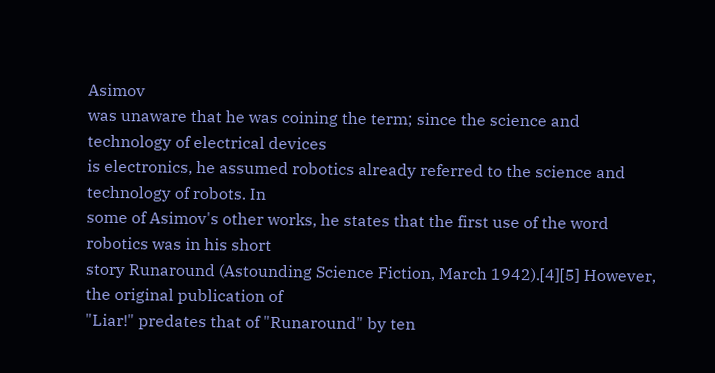Asimov
was unaware that he was coining the term; since the science and technology of electrical devices
is electronics, he assumed robotics already referred to the science and technology of robots. In
some of Asimov's other works, he states that the first use of the word robotics was in his short
story Runaround (Astounding Science Fiction, March 1942).[4][5] However, the original publication of
"Liar!" predates that of "Runaround" by ten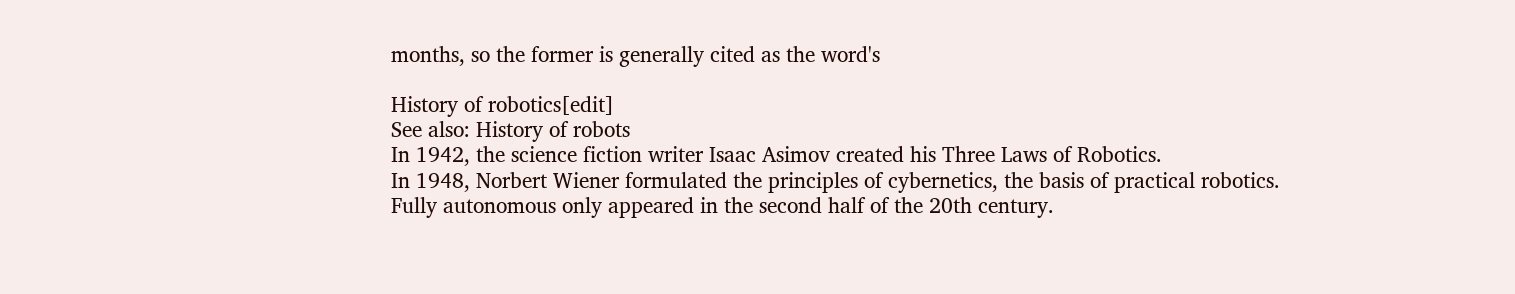months, so the former is generally cited as the word's

History of robotics[edit]
See also: History of robots
In 1942, the science fiction writer Isaac Asimov created his Three Laws of Robotics.
In 1948, Norbert Wiener formulated the principles of cybernetics, the basis of practical robotics.
Fully autonomous only appeared in the second half of the 20th century.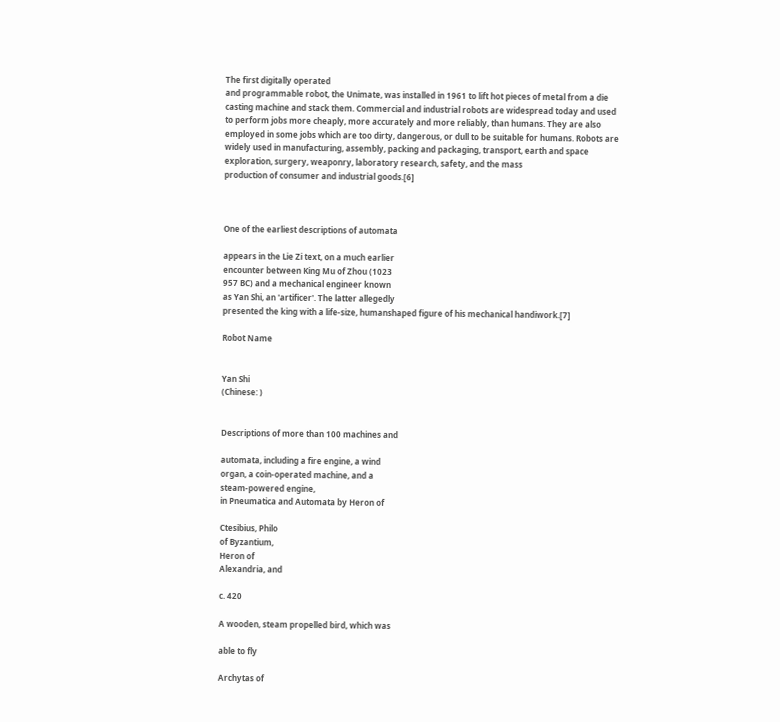The first digitally operated
and programmable robot, the Unimate, was installed in 1961 to lift hot pieces of metal from a die
casting machine and stack them. Commercial and industrial robots are widespread today and used
to perform jobs more cheaply, more accurately and more reliably, than humans. They are also
employed in some jobs which are too dirty, dangerous, or dull to be suitable for humans. Robots are
widely used in manufacturing, assembly, packing and packaging, transport, earth and space
exploration, surgery, weaponry, laboratory research, safety, and the mass
production of consumer and industrial goods.[6]



One of the earliest descriptions of automata

appears in the Lie Zi text, on a much earlier
encounter between King Mu of Zhou (1023
957 BC) and a mechanical engineer known
as Yan Shi, an 'artificer'. The latter allegedly
presented the king with a life-size, humanshaped figure of his mechanical handiwork.[7]

Robot Name


Yan Shi
(Chinese: )


Descriptions of more than 100 machines and

automata, including a fire engine, a wind
organ, a coin-operated machine, and a
steam-powered engine,
in Pneumatica and Automata by Heron of

Ctesibius, Philo
of Byzantium,
Heron of
Alexandria, and

c. 420

A wooden, steam propelled bird, which was

able to fly

Archytas of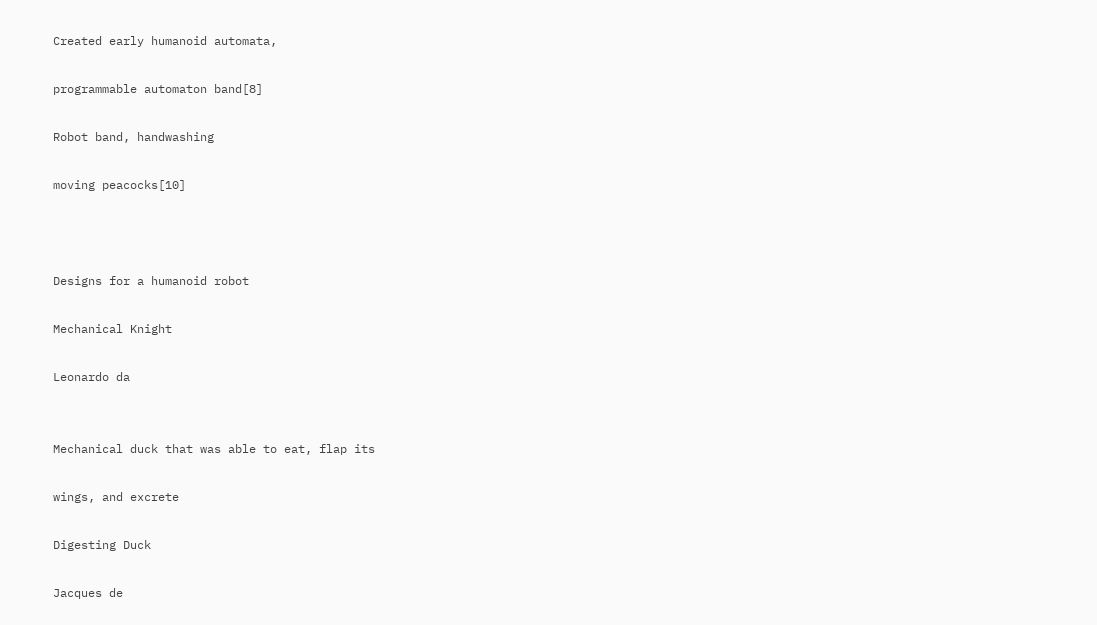Created early humanoid automata,

programmable automaton band[8]

Robot band, handwashing

moving peacocks[10]



Designs for a humanoid robot

Mechanical Knight

Leonardo da


Mechanical duck that was able to eat, flap its

wings, and excrete

Digesting Duck

Jacques de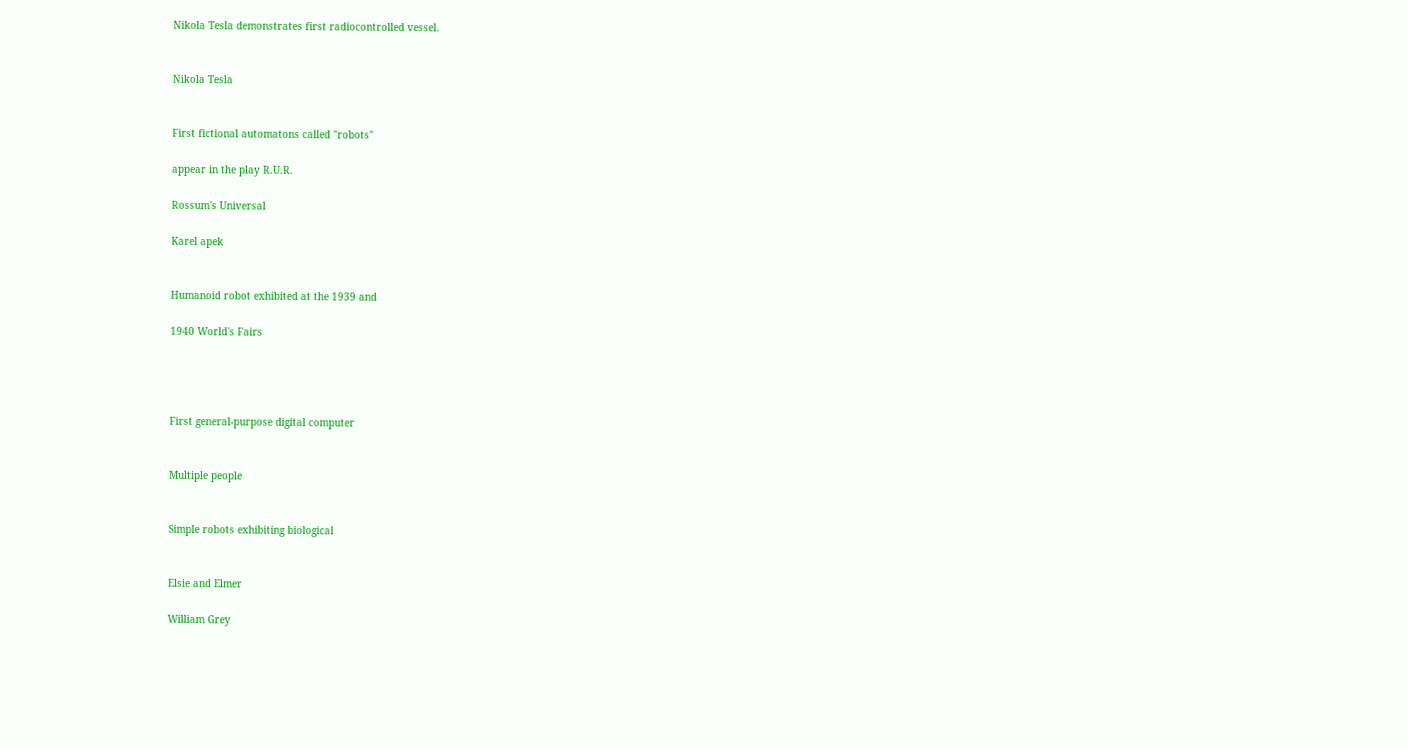Nikola Tesla demonstrates first radiocontrolled vessel.


Nikola Tesla


First fictional automatons called "robots"

appear in the play R.U.R.

Rossum's Universal

Karel apek


Humanoid robot exhibited at the 1939 and

1940 World's Fairs




First general-purpose digital computer


Multiple people


Simple robots exhibiting biological


Elsie and Elmer

William Grey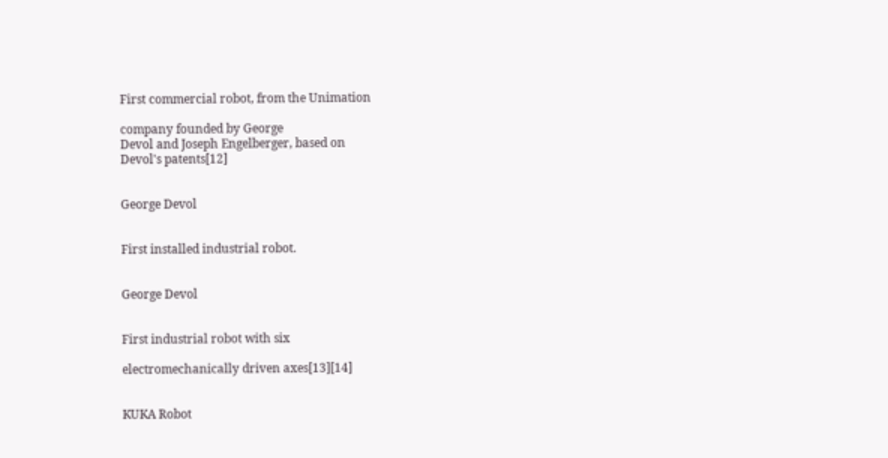First commercial robot, from the Unimation

company founded by George
Devol and Joseph Engelberger, based on
Devol's patents[12]


George Devol


First installed industrial robot.


George Devol


First industrial robot with six

electromechanically driven axes[13][14]


KUKA Robot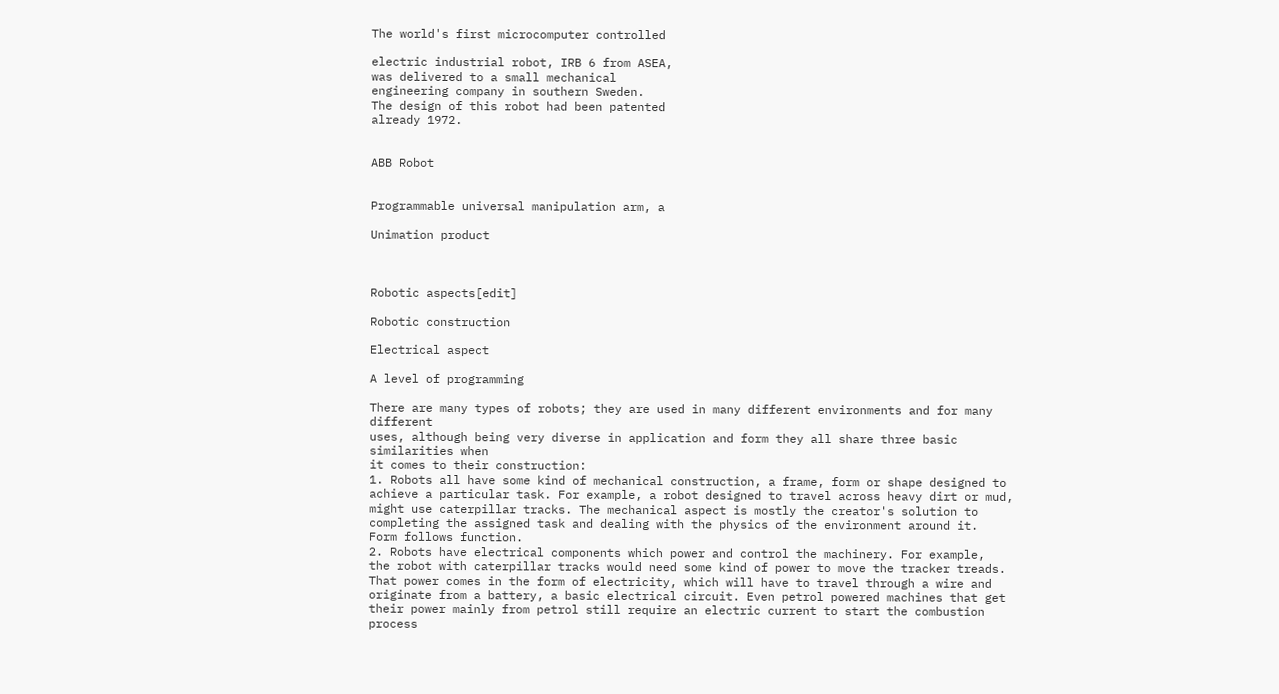The world's first microcomputer controlled

electric industrial robot, IRB 6 from ASEA,
was delivered to a small mechanical
engineering company in southern Sweden.
The design of this robot had been patented
already 1972.


ABB Robot


Programmable universal manipulation arm, a

Unimation product



Robotic aspects[edit]

Robotic construction

Electrical aspect

A level of programming

There are many types of robots; they are used in many different environments and for many different
uses, although being very diverse in application and form they all share three basic similarities when
it comes to their construction:
1. Robots all have some kind of mechanical construction, a frame, form or shape designed to
achieve a particular task. For example, a robot designed to travel across heavy dirt or mud,
might use caterpillar tracks. The mechanical aspect is mostly the creator's solution to
completing the assigned task and dealing with the physics of the environment around it.
Form follows function.
2. Robots have electrical components which power and control the machinery. For example,
the robot with caterpillar tracks would need some kind of power to move the tracker treads.
That power comes in the form of electricity, which will have to travel through a wire and
originate from a battery, a basic electrical circuit. Even petrol powered machines that get
their power mainly from petrol still require an electric current to start the combustion process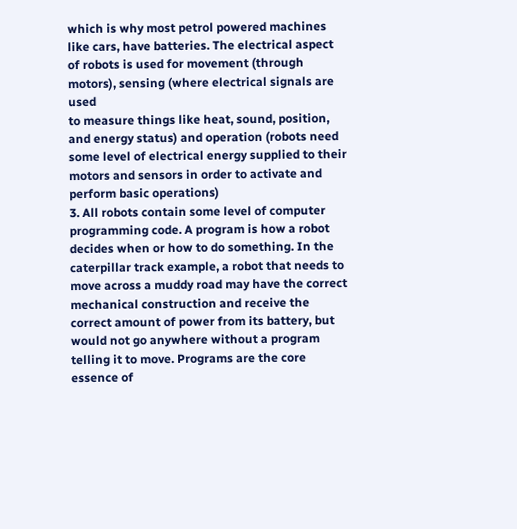which is why most petrol powered machines like cars, have batteries. The electrical aspect
of robots is used for movement (through motors), sensing (where electrical signals are used
to measure things like heat, sound, position, and energy status) and operation (robots need
some level of electrical energy supplied to their motors and sensors in order to activate and
perform basic operations)
3. All robots contain some level of computer programming code. A program is how a robot
decides when or how to do something. In the caterpillar track example, a robot that needs to
move across a muddy road may have the correct mechanical construction and receive the
correct amount of power from its battery, but would not go anywhere without a program
telling it to move. Programs are the core essence of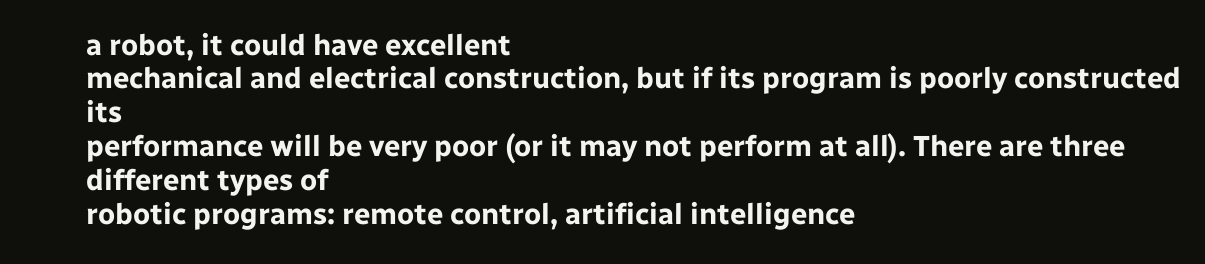a robot, it could have excellent
mechanical and electrical construction, but if its program is poorly constructed its
performance will be very poor (or it may not perform at all). There are three different types of
robotic programs: remote control, artificial intelligence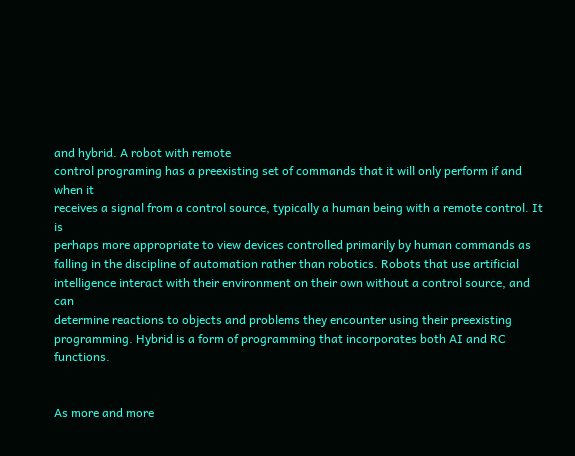and hybrid. A robot with remote
control programing has a preexisting set of commands that it will only perform if and when it
receives a signal from a control source, typically a human being with a remote control. It is
perhaps more appropriate to view devices controlled primarily by human commands as
falling in the discipline of automation rather than robotics. Robots that use artificial
intelligence interact with their environment on their own without a control source, and can
determine reactions to objects and problems they encounter using their preexisting
programming. Hybrid is a form of programming that incorporates both AI and RC functions.


As more and more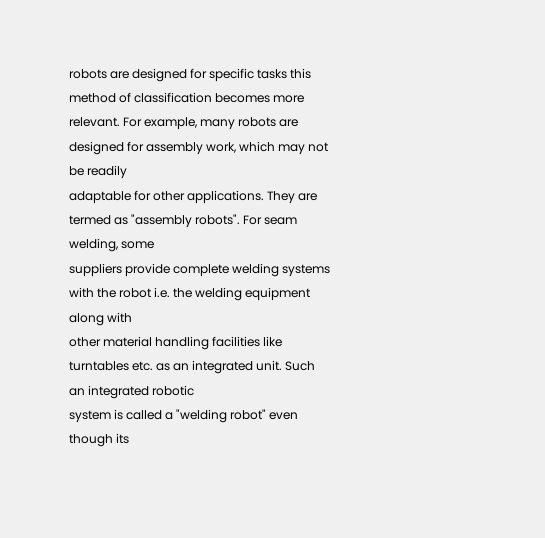robots are designed for specific tasks this method of classification becomes more
relevant. For example, many robots are designed for assembly work, which may not be readily
adaptable for other applications. They are termed as "assembly robots". For seam welding, some
suppliers provide complete welding systems with the robot i.e. the welding equipment along with
other material handling facilities like turntables etc. as an integrated unit. Such an integrated robotic
system is called a "welding robot" even though its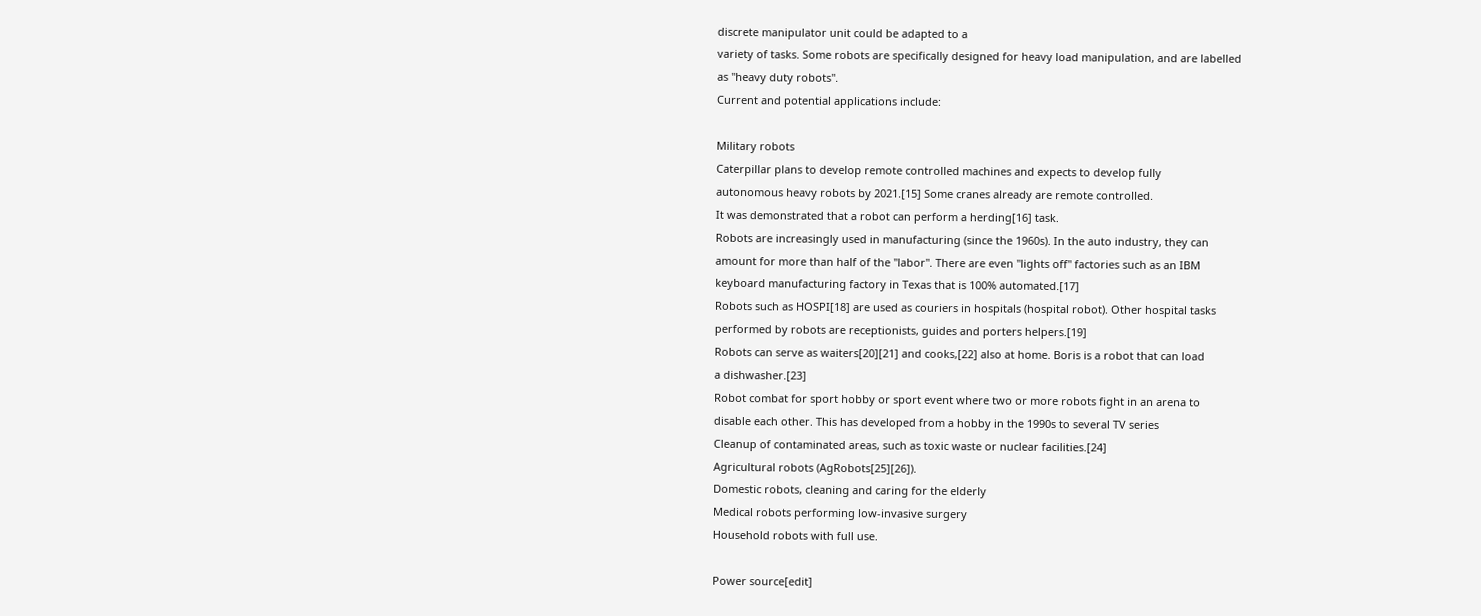discrete manipulator unit could be adapted to a
variety of tasks. Some robots are specifically designed for heavy load manipulation, and are labelled
as "heavy duty robots".
Current and potential applications include:

Military robots
Caterpillar plans to develop remote controlled machines and expects to develop fully
autonomous heavy robots by 2021.[15] Some cranes already are remote controlled.
It was demonstrated that a robot can perform a herding[16] task.
Robots are increasingly used in manufacturing (since the 1960s). In the auto industry, they can
amount for more than half of the "labor". There are even "lights off" factories such as an IBM
keyboard manufacturing factory in Texas that is 100% automated.[17]
Robots such as HOSPI[18] are used as couriers in hospitals (hospital robot). Other hospital tasks
performed by robots are receptionists, guides and porters helpers.[19]
Robots can serve as waiters[20][21] and cooks,[22] also at home. Boris is a robot that can load
a dishwasher.[23]
Robot combat for sport hobby or sport event where two or more robots fight in an arena to
disable each other. This has developed from a hobby in the 1990s to several TV series
Cleanup of contaminated areas, such as toxic waste or nuclear facilities.[24]
Agricultural robots (AgRobots[25][26]).
Domestic robots, cleaning and caring for the elderly
Medical robots performing low-invasive surgery
Household robots with full use.

Power source[edit]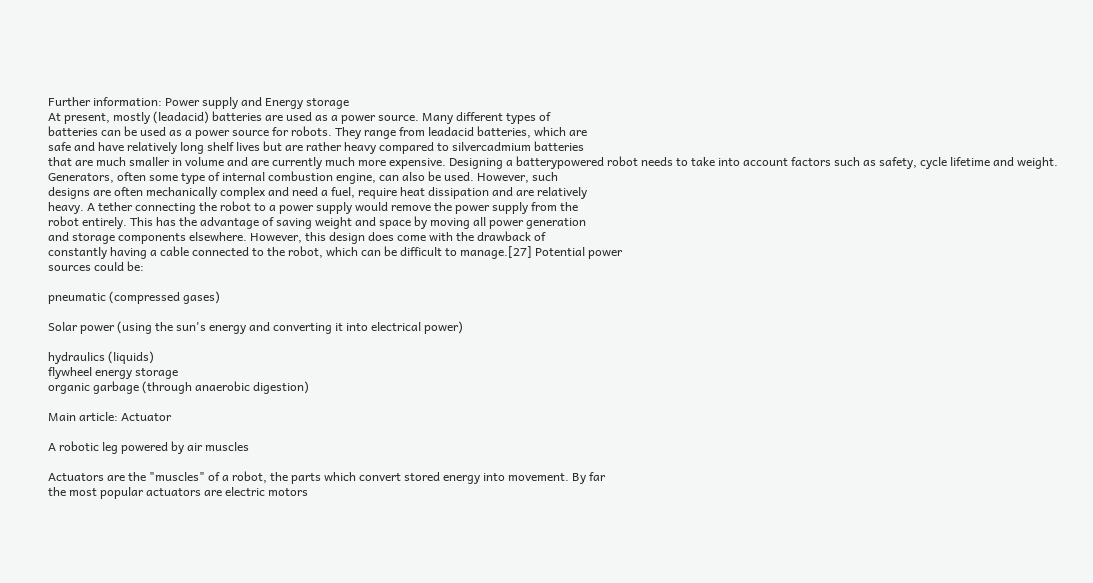Further information: Power supply and Energy storage
At present, mostly (leadacid) batteries are used as a power source. Many different types of
batteries can be used as a power source for robots. They range from leadacid batteries, which are
safe and have relatively long shelf lives but are rather heavy compared to silvercadmium batteries
that are much smaller in volume and are currently much more expensive. Designing a batterypowered robot needs to take into account factors such as safety, cycle lifetime and weight.
Generators, often some type of internal combustion engine, can also be used. However, such
designs are often mechanically complex and need a fuel, require heat dissipation and are relatively
heavy. A tether connecting the robot to a power supply would remove the power supply from the
robot entirely. This has the advantage of saving weight and space by moving all power generation
and storage components elsewhere. However, this design does come with the drawback of
constantly having a cable connected to the robot, which can be difficult to manage.[27] Potential power
sources could be:

pneumatic (compressed gases)

Solar power (using the sun's energy and converting it into electrical power)

hydraulics (liquids)
flywheel energy storage
organic garbage (through anaerobic digestion)

Main article: Actuator

A robotic leg powered by air muscles

Actuators are the "muscles" of a robot, the parts which convert stored energy into movement. By far
the most popular actuators are electric motors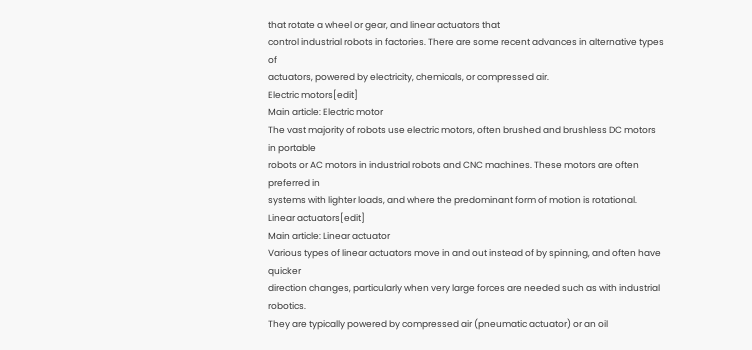that rotate a wheel or gear, and linear actuators that
control industrial robots in factories. There are some recent advances in alternative types of
actuators, powered by electricity, chemicals, or compressed air.
Electric motors[edit]
Main article: Electric motor
The vast majority of robots use electric motors, often brushed and brushless DC motors in portable
robots or AC motors in industrial robots and CNC machines. These motors are often preferred in
systems with lighter loads, and where the predominant form of motion is rotational.
Linear actuators[edit]
Main article: Linear actuator
Various types of linear actuators move in and out instead of by spinning, and often have quicker
direction changes, particularly when very large forces are needed such as with industrial robotics.
They are typically powered by compressed air (pneumatic actuator) or an oil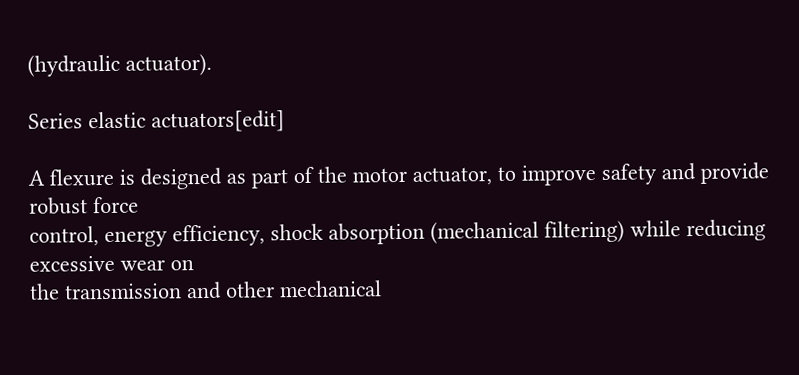(hydraulic actuator).

Series elastic actuators[edit]

A flexure is designed as part of the motor actuator, to improve safety and provide robust force
control, energy efficiency, shock absorption (mechanical filtering) while reducing excessive wear on
the transmission and other mechanical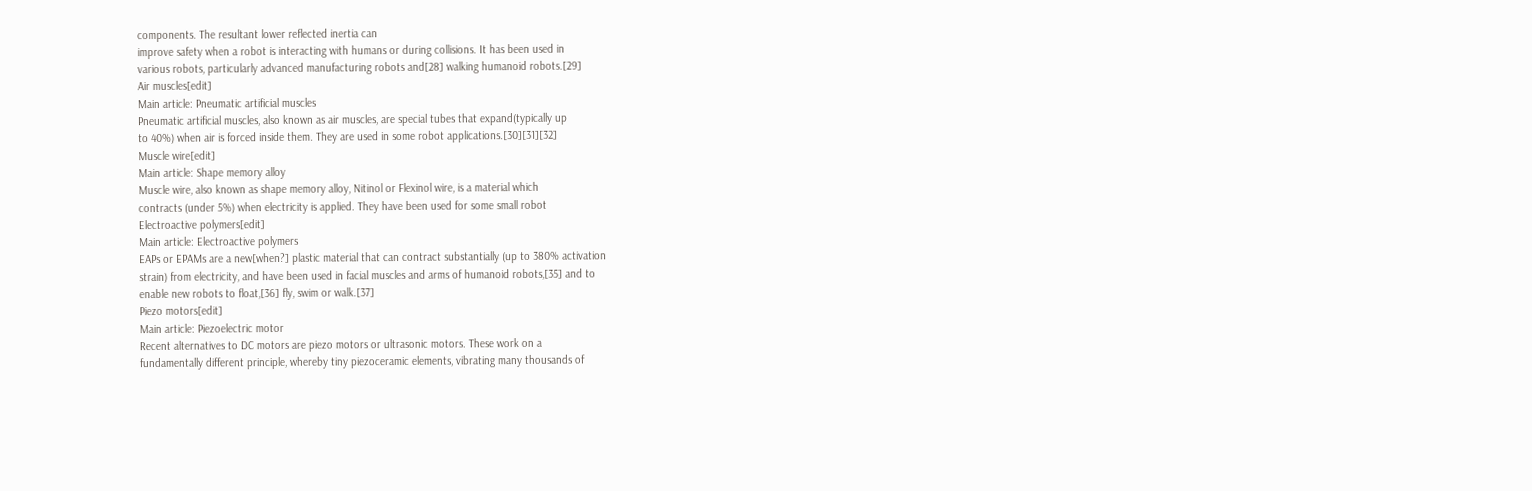components. The resultant lower reflected inertia can
improve safety when a robot is interacting with humans or during collisions. It has been used in
various robots, particularly advanced manufacturing robots and[28] walking humanoid robots.[29]
Air muscles[edit]
Main article: Pneumatic artificial muscles
Pneumatic artificial muscles, also known as air muscles, are special tubes that expand(typically up
to 40%) when air is forced inside them. They are used in some robot applications.[30][31][32]
Muscle wire[edit]
Main article: Shape memory alloy
Muscle wire, also known as shape memory alloy, Nitinol or Flexinol wire, is a material which
contracts (under 5%) when electricity is applied. They have been used for some small robot
Electroactive polymers[edit]
Main article: Electroactive polymers
EAPs or EPAMs are a new[when?] plastic material that can contract substantially (up to 380% activation
strain) from electricity, and have been used in facial muscles and arms of humanoid robots,[35] and to
enable new robots to float,[36] fly, swim or walk.[37]
Piezo motors[edit]
Main article: Piezoelectric motor
Recent alternatives to DC motors are piezo motors or ultrasonic motors. These work on a
fundamentally different principle, whereby tiny piezoceramic elements, vibrating many thousands of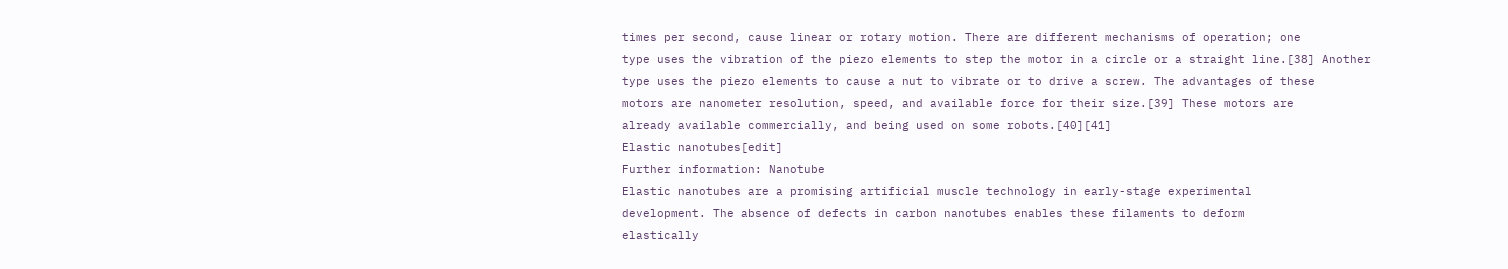times per second, cause linear or rotary motion. There are different mechanisms of operation; one
type uses the vibration of the piezo elements to step the motor in a circle or a straight line.[38] Another
type uses the piezo elements to cause a nut to vibrate or to drive a screw. The advantages of these
motors are nanometer resolution, speed, and available force for their size.[39] These motors are
already available commercially, and being used on some robots.[40][41]
Elastic nanotubes[edit]
Further information: Nanotube
Elastic nanotubes are a promising artificial muscle technology in early-stage experimental
development. The absence of defects in carbon nanotubes enables these filaments to deform
elastically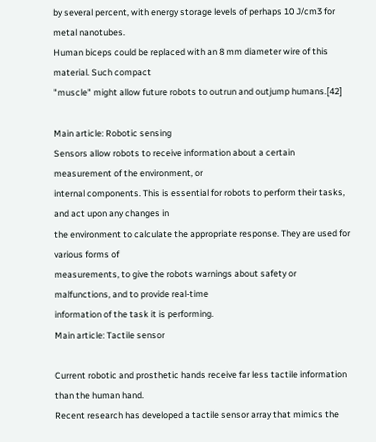by several percent, with energy storage levels of perhaps 10 J/cm3 for metal nanotubes.
Human biceps could be replaced with an 8 mm diameter wire of this material. Such compact
"muscle" might allow future robots to outrun and outjump humans.[42]

Main article: Robotic sensing
Sensors allow robots to receive information about a certain measurement of the environment, or
internal components. This is essential for robots to perform their tasks, and act upon any changes in
the environment to calculate the appropriate response. They are used for various forms of
measurements, to give the robots warnings about safety or malfunctions, and to provide real-time
information of the task it is performing.
Main article: Tactile sensor

Current robotic and prosthetic hands receive far less tactile information than the human hand.
Recent research has developed a tactile sensor array that mimics the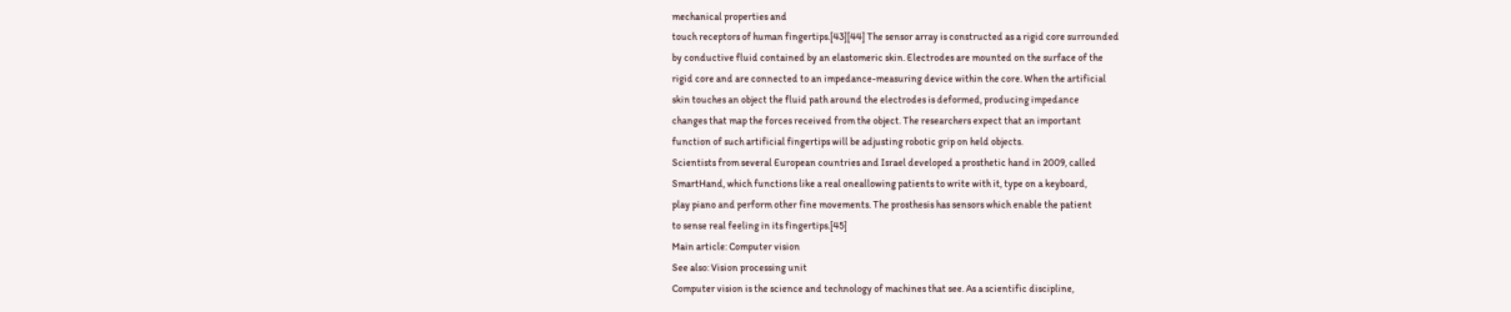mechanical properties and
touch receptors of human fingertips.[43][44] The sensor array is constructed as a rigid core surrounded
by conductive fluid contained by an elastomeric skin. Electrodes are mounted on the surface of the
rigid core and are connected to an impedance-measuring device within the core. When the artificial
skin touches an object the fluid path around the electrodes is deformed, producing impedance
changes that map the forces received from the object. The researchers expect that an important
function of such artificial fingertips will be adjusting robotic grip on held objects.
Scientists from several European countries and Israel developed a prosthetic hand in 2009, called
SmartHand, which functions like a real oneallowing patients to write with it, type on a keyboard,
play piano and perform other fine movements. The prosthesis has sensors which enable the patient
to sense real feeling in its fingertips.[45]
Main article: Computer vision
See also: Vision processing unit
Computer vision is the science and technology of machines that see. As a scientific discipline,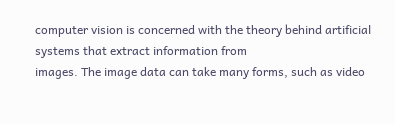computer vision is concerned with the theory behind artificial systems that extract information from
images. The image data can take many forms, such as video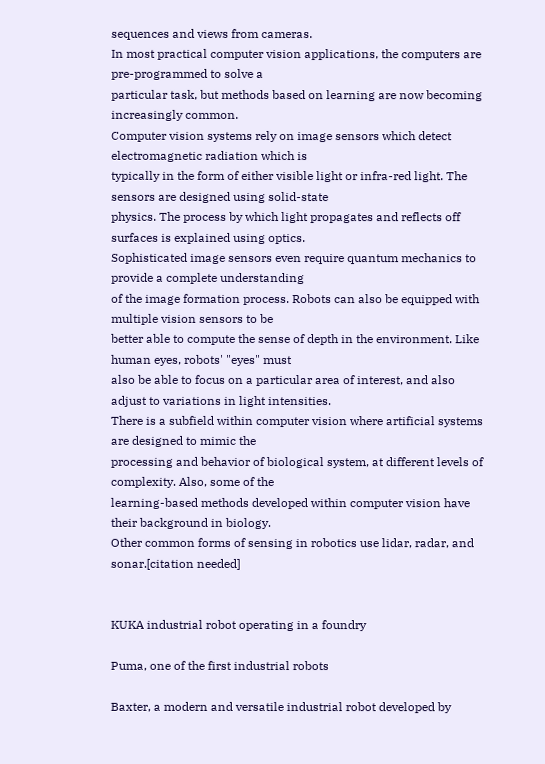sequences and views from cameras.
In most practical computer vision applications, the computers are pre-programmed to solve a
particular task, but methods based on learning are now becoming increasingly common.
Computer vision systems rely on image sensors which detect electromagnetic radiation which is
typically in the form of either visible light or infra-red light. The sensors are designed using solid-state
physics. The process by which light propagates and reflects off surfaces is explained using optics.
Sophisticated image sensors even require quantum mechanics to provide a complete understanding
of the image formation process. Robots can also be equipped with multiple vision sensors to be
better able to compute the sense of depth in the environment. Like human eyes, robots' "eyes" must
also be able to focus on a particular area of interest, and also adjust to variations in light intensities.
There is a subfield within computer vision where artificial systems are designed to mimic the
processing and behavior of biological system, at different levels of complexity. Also, some of the
learning-based methods developed within computer vision have their background in biology.
Other common forms of sensing in robotics use lidar, radar, and sonar.[citation needed]


KUKA industrial robot operating in a foundry

Puma, one of the first industrial robots

Baxter, a modern and versatile industrial robot developed by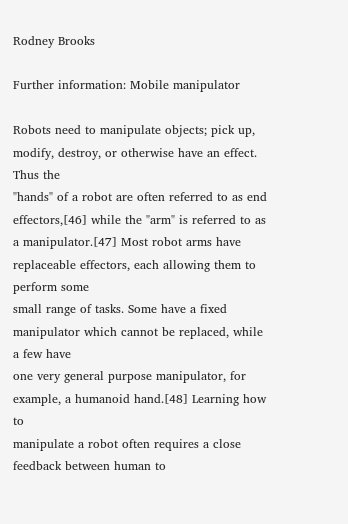Rodney Brooks

Further information: Mobile manipulator

Robots need to manipulate objects; pick up, modify, destroy, or otherwise have an effect. Thus the
"hands" of a robot are often referred to as end effectors,[46] while the "arm" is referred to as
a manipulator.[47] Most robot arms have replaceable effectors, each allowing them to perform some
small range of tasks. Some have a fixed manipulator which cannot be replaced, while a few have
one very general purpose manipulator, for example, a humanoid hand.[48] Learning how to
manipulate a robot often requires a close feedback between human to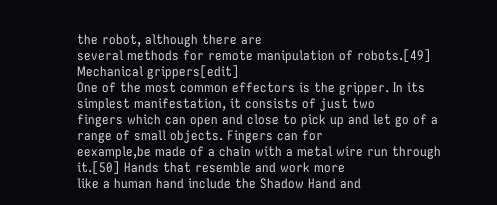the robot, although there are
several methods for remote manipulation of robots.[49]
Mechanical grippers[edit]
One of the most common effectors is the gripper. In its simplest manifestation, it consists of just two
fingers which can open and close to pick up and let go of a range of small objects. Fingers can for
eexample,be made of a chain with a metal wire run through it.[50] Hands that resemble and work more
like a human hand include the Shadow Hand and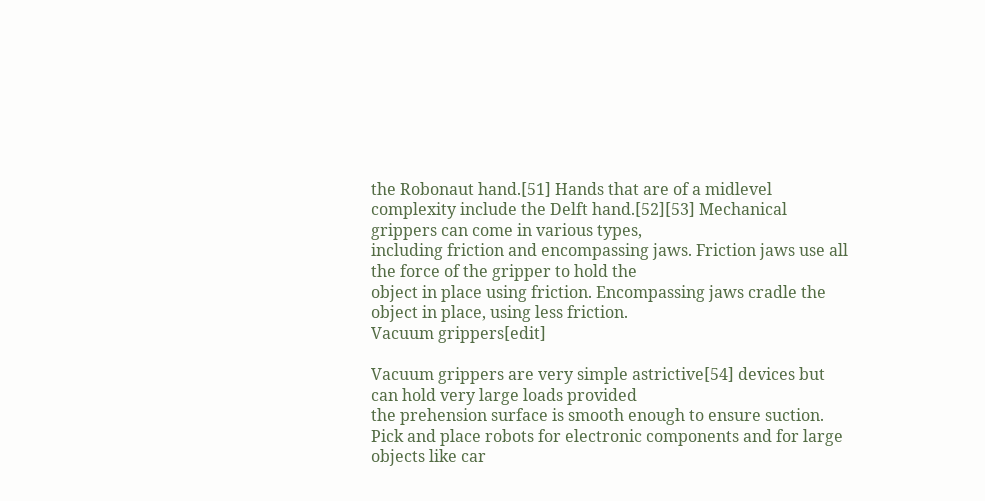the Robonaut hand.[51] Hands that are of a midlevel complexity include the Delft hand.[52][53] Mechanical grippers can come in various types,
including friction and encompassing jaws. Friction jaws use all the force of the gripper to hold the
object in place using friction. Encompassing jaws cradle the object in place, using less friction.
Vacuum grippers[edit]

Vacuum grippers are very simple astrictive[54] devices but can hold very large loads provided
the prehension surface is smooth enough to ensure suction.
Pick and place robots for electronic components and for large objects like car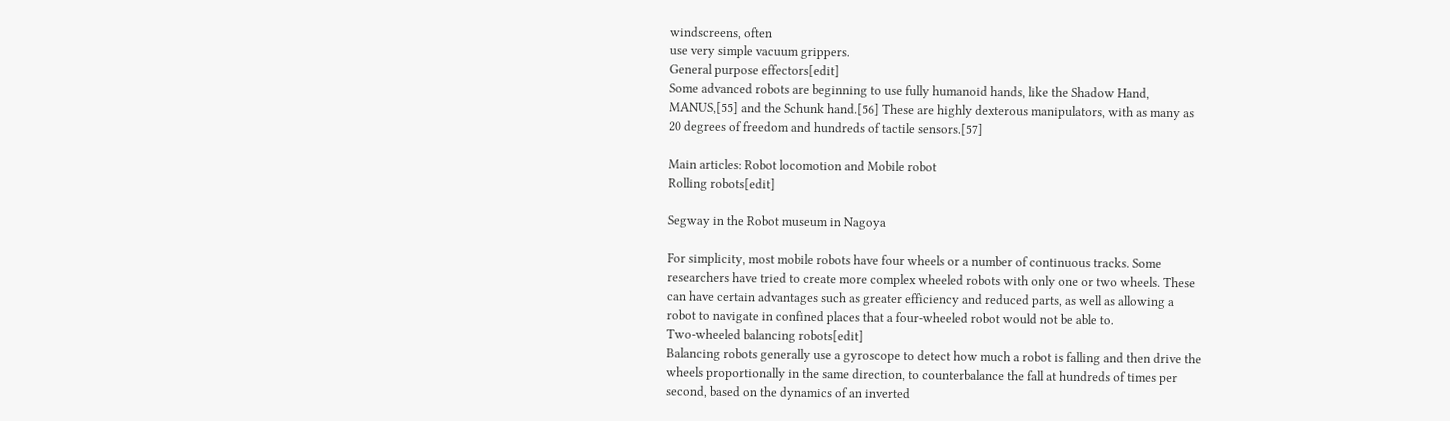windscreens, often
use very simple vacuum grippers.
General purpose effectors[edit]
Some advanced robots are beginning to use fully humanoid hands, like the Shadow Hand,
MANUS,[55] and the Schunk hand.[56] These are highly dexterous manipulators, with as many as
20 degrees of freedom and hundreds of tactile sensors.[57]

Main articles: Robot locomotion and Mobile robot
Rolling robots[edit]

Segway in the Robot museum in Nagoya

For simplicity, most mobile robots have four wheels or a number of continuous tracks. Some
researchers have tried to create more complex wheeled robots with only one or two wheels. These
can have certain advantages such as greater efficiency and reduced parts, as well as allowing a
robot to navigate in confined places that a four-wheeled robot would not be able to.
Two-wheeled balancing robots[edit]
Balancing robots generally use a gyroscope to detect how much a robot is falling and then drive the
wheels proportionally in the same direction, to counterbalance the fall at hundreds of times per
second, based on the dynamics of an inverted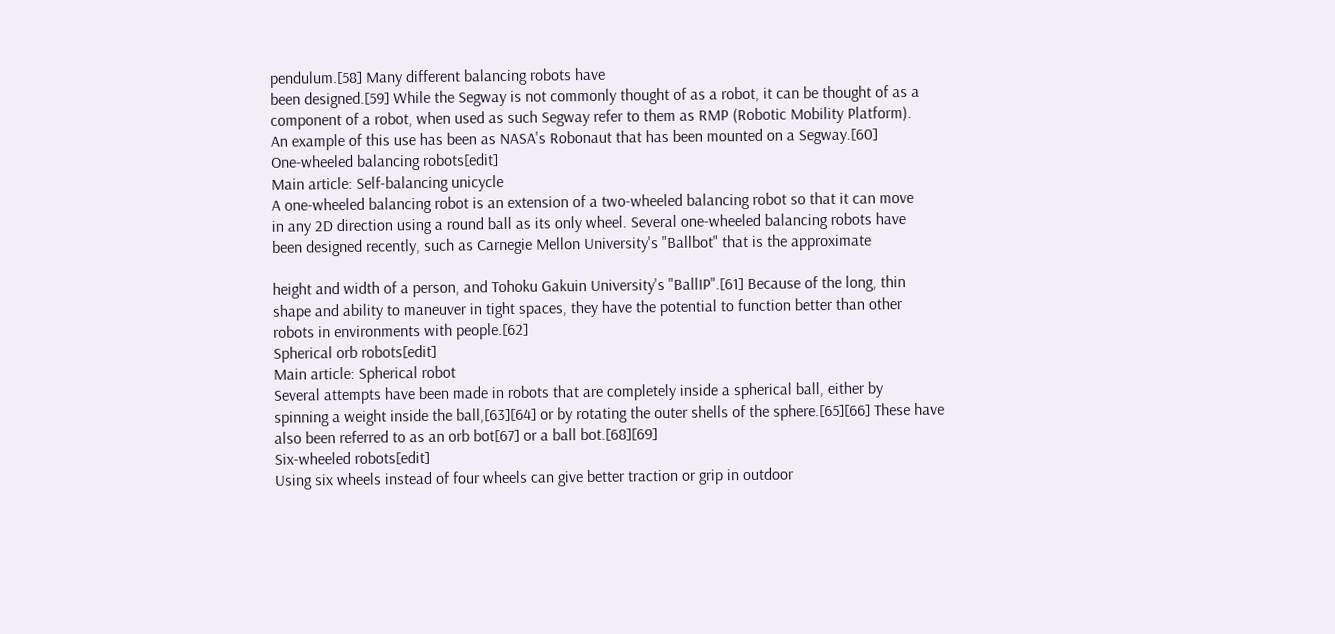pendulum.[58] Many different balancing robots have
been designed.[59] While the Segway is not commonly thought of as a robot, it can be thought of as a
component of a robot, when used as such Segway refer to them as RMP (Robotic Mobility Platform).
An example of this use has been as NASA's Robonaut that has been mounted on a Segway.[60]
One-wheeled balancing robots[edit]
Main article: Self-balancing unicycle
A one-wheeled balancing robot is an extension of a two-wheeled balancing robot so that it can move
in any 2D direction using a round ball as its only wheel. Several one-wheeled balancing robots have
been designed recently, such as Carnegie Mellon University's "Ballbot" that is the approximate

height and width of a person, and Tohoku Gakuin University's "BallIP".[61] Because of the long, thin
shape and ability to maneuver in tight spaces, they have the potential to function better than other
robots in environments with people.[62]
Spherical orb robots[edit]
Main article: Spherical robot
Several attempts have been made in robots that are completely inside a spherical ball, either by
spinning a weight inside the ball,[63][64] or by rotating the outer shells of the sphere.[65][66] These have
also been referred to as an orb bot[67] or a ball bot.[68][69]
Six-wheeled robots[edit]
Using six wheels instead of four wheels can give better traction or grip in outdoor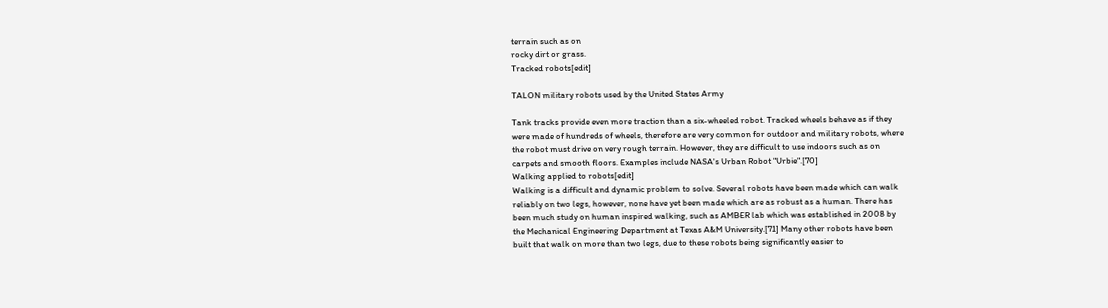terrain such as on
rocky dirt or grass.
Tracked robots[edit]

TALON military robots used by the United States Army

Tank tracks provide even more traction than a six-wheeled robot. Tracked wheels behave as if they
were made of hundreds of wheels, therefore are very common for outdoor and military robots, where
the robot must drive on very rough terrain. However, they are difficult to use indoors such as on
carpets and smooth floors. Examples include NASA's Urban Robot "Urbie".[70]
Walking applied to robots[edit]
Walking is a difficult and dynamic problem to solve. Several robots have been made which can walk
reliably on two legs, however, none have yet been made which are as robust as a human. There has
been much study on human inspired walking, such as AMBER lab which was established in 2008 by
the Mechanical Engineering Department at Texas A&M University.[71] Many other robots have been
built that walk on more than two legs, due to these robots being significantly easier to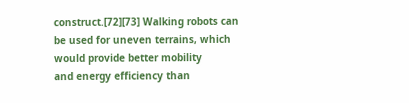construct.[72][73] Walking robots can be used for uneven terrains, which would provide better mobility
and energy efficiency than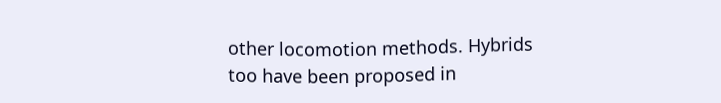other locomotion methods. Hybrids too have been proposed in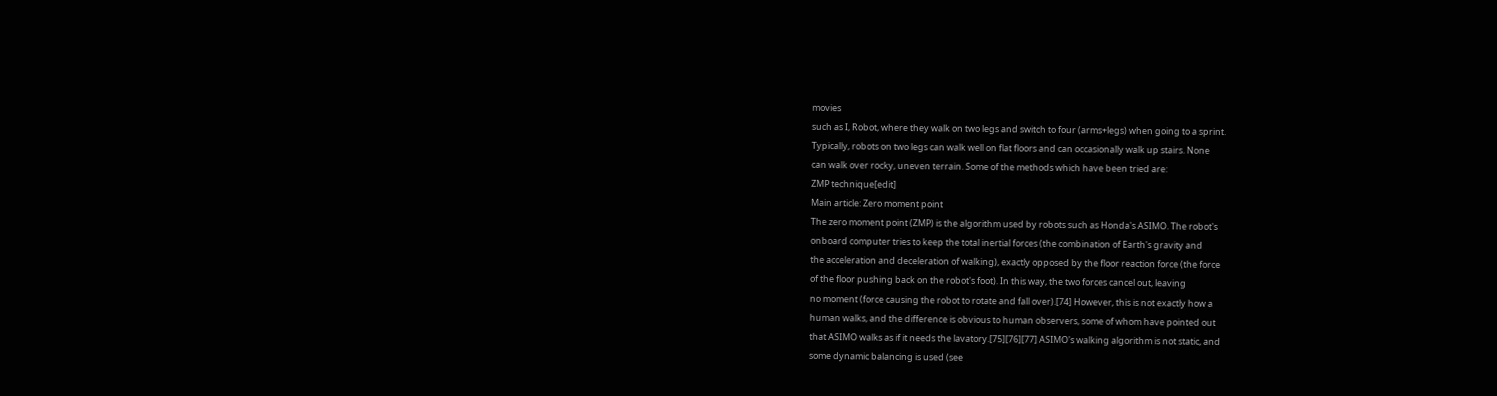movies
such as I, Robot, where they walk on two legs and switch to four (arms+legs) when going to a sprint.
Typically, robots on two legs can walk well on flat floors and can occasionally walk up stairs. None
can walk over rocky, uneven terrain. Some of the methods which have been tried are:
ZMP technique[edit]
Main article: Zero moment point
The zero moment point (ZMP) is the algorithm used by robots such as Honda's ASIMO. The robot's
onboard computer tries to keep the total inertial forces (the combination of Earth's gravity and
the acceleration and deceleration of walking), exactly opposed by the floor reaction force (the force
of the floor pushing back on the robot's foot). In this way, the two forces cancel out, leaving
no moment (force causing the robot to rotate and fall over).[74] However, this is not exactly how a
human walks, and the difference is obvious to human observers, some of whom have pointed out
that ASIMO walks as if it needs the lavatory.[75][76][77] ASIMO's walking algorithm is not static, and
some dynamic balancing is used (see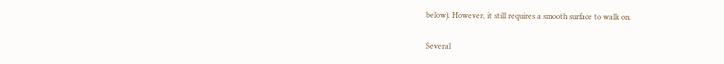below). However, it still requires a smooth surface to walk on.

Several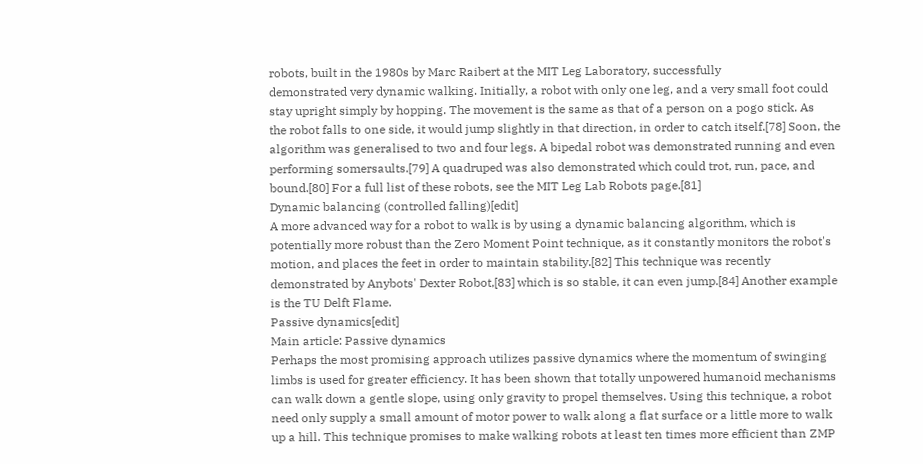robots, built in the 1980s by Marc Raibert at the MIT Leg Laboratory, successfully
demonstrated very dynamic walking. Initially, a robot with only one leg, and a very small foot could
stay upright simply by hopping. The movement is the same as that of a person on a pogo stick. As
the robot falls to one side, it would jump slightly in that direction, in order to catch itself.[78] Soon, the
algorithm was generalised to two and four legs. A bipedal robot was demonstrated running and even
performing somersaults.[79] A quadruped was also demonstrated which could trot, run, pace, and
bound.[80] For a full list of these robots, see the MIT Leg Lab Robots page.[81]
Dynamic balancing (controlled falling)[edit]
A more advanced way for a robot to walk is by using a dynamic balancing algorithm, which is
potentially more robust than the Zero Moment Point technique, as it constantly monitors the robot's
motion, and places the feet in order to maintain stability.[82] This technique was recently
demonstrated by Anybots' Dexter Robot,[83] which is so stable, it can even jump.[84] Another example
is the TU Delft Flame.
Passive dynamics[edit]
Main article: Passive dynamics
Perhaps the most promising approach utilizes passive dynamics where the momentum of swinging
limbs is used for greater efficiency. It has been shown that totally unpowered humanoid mechanisms
can walk down a gentle slope, using only gravity to propel themselves. Using this technique, a robot
need only supply a small amount of motor power to walk along a flat surface or a little more to walk
up a hill. This technique promises to make walking robots at least ten times more efficient than ZMP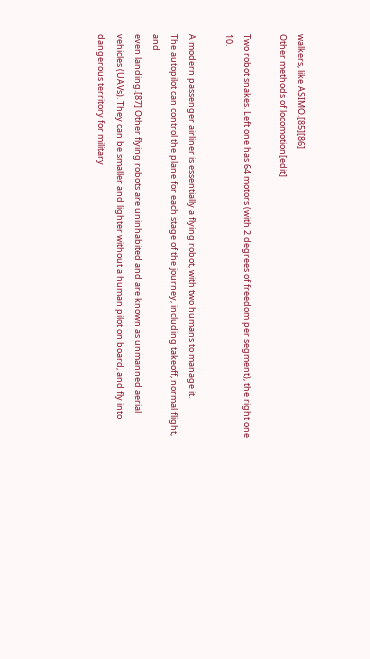walkers, like ASIMO.[85][86]
Other methods of locomotion[edit]

Two robot snakes. Left one has 64 motors (with 2 degrees of freedom per segment), the right one 10.

A modern passenger airliner is essentially a flying robot, with two humans to manage it.
The autopilot can control the plane for each stage of the journey, including takeoff, normal flight, and
even landing.[87] Other flying robots are uninhabited and are known as unmanned aerial
vehicles (UAVs). They can be smaller and lighter without a human pilot on board, and fly into
dangerous territory for military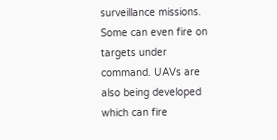surveillance missions. Some can even fire on targets under
command. UAVs are also being developed which can fire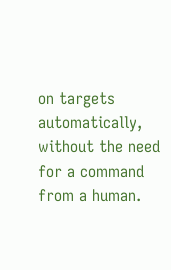on targets automatically, without the need
for a command from a human.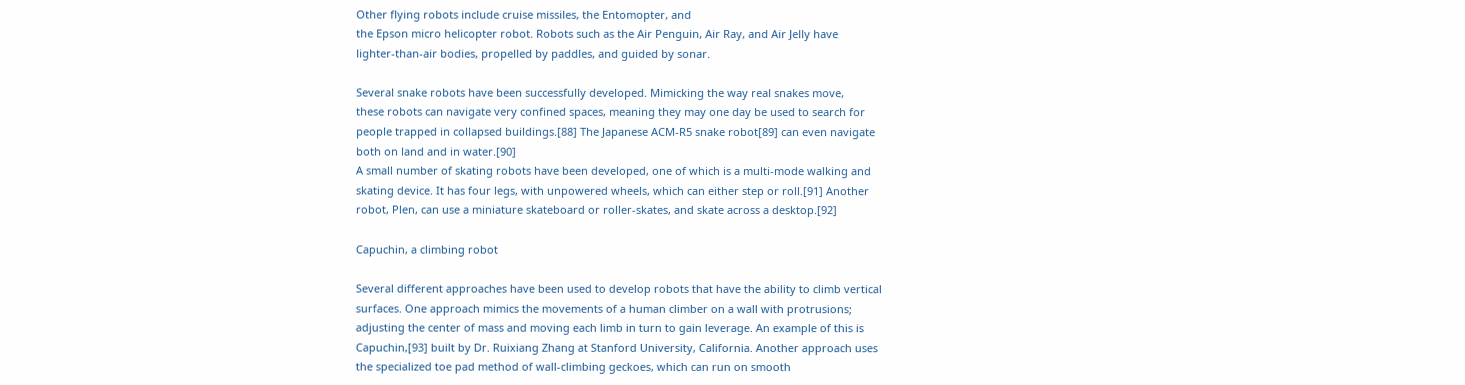Other flying robots include cruise missiles, the Entomopter, and
the Epson micro helicopter robot. Robots such as the Air Penguin, Air Ray, and Air Jelly have
lighter-than-air bodies, propelled by paddles, and guided by sonar.

Several snake robots have been successfully developed. Mimicking the way real snakes move,
these robots can navigate very confined spaces, meaning they may one day be used to search for
people trapped in collapsed buildings.[88] The Japanese ACM-R5 snake robot[89] can even navigate
both on land and in water.[90]
A small number of skating robots have been developed, one of which is a multi-mode walking and
skating device. It has four legs, with unpowered wheels, which can either step or roll.[91] Another
robot, Plen, can use a miniature skateboard or roller-skates, and skate across a desktop.[92]

Capuchin, a climbing robot

Several different approaches have been used to develop robots that have the ability to climb vertical
surfaces. One approach mimics the movements of a human climber on a wall with protrusions;
adjusting the center of mass and moving each limb in turn to gain leverage. An example of this is
Capuchin,[93] built by Dr. Ruixiang Zhang at Stanford University, California. Another approach uses
the specialized toe pad method of wall-climbing geckoes, which can run on smooth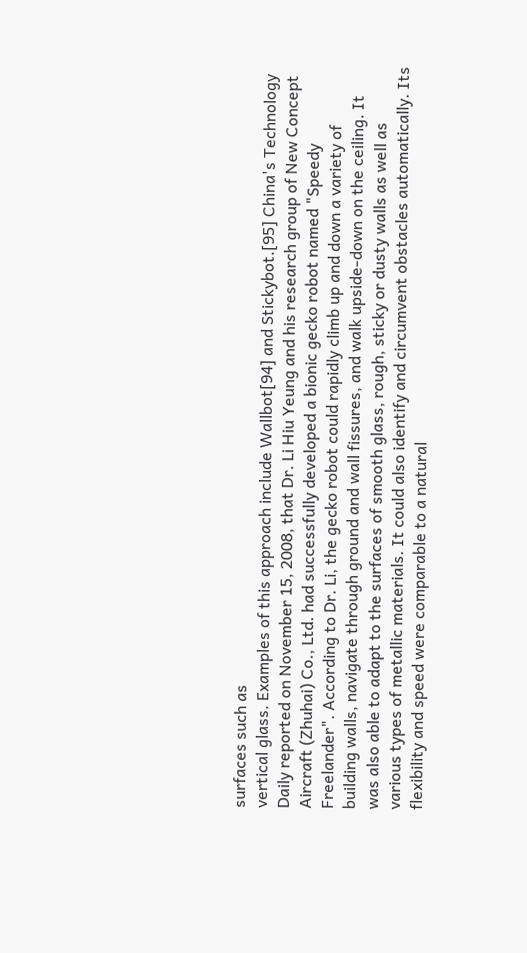surfaces such as
vertical glass. Examples of this approach include Wallbot[94] and Stickybot.[95] China's Technology
Daily reported on November 15, 2008, that Dr. Li Hiu Yeung and his research group of New Concept
Aircraft (Zhuhai) Co., Ltd. had successfully developed a bionic gecko robot named "Speedy
Freelander". According to Dr. Li, the gecko robot could rapidly climb up and down a variety of
building walls, navigate through ground and wall fissures, and walk upside-down on the ceiling. It
was also able to adapt to the surfaces of smooth glass, rough, sticky or dusty walls as well as
various types of metallic materials. It could also identify and circumvent obstacles automatically. Its
flexibility and speed were comparable to a natural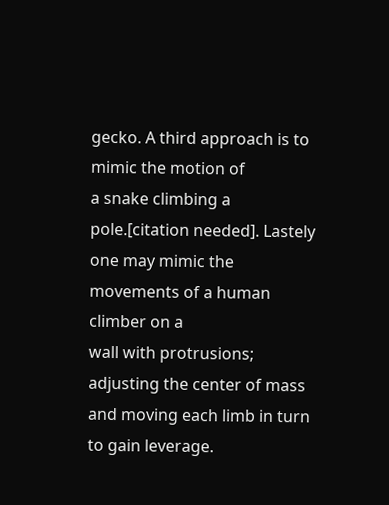gecko. A third approach is to mimic the motion of
a snake climbing a pole.[citation needed]. Lastely one may mimic the movements of a human climber on a
wall with protrusions; adjusting the center of mass and moving each limb in turn to gain leverage.